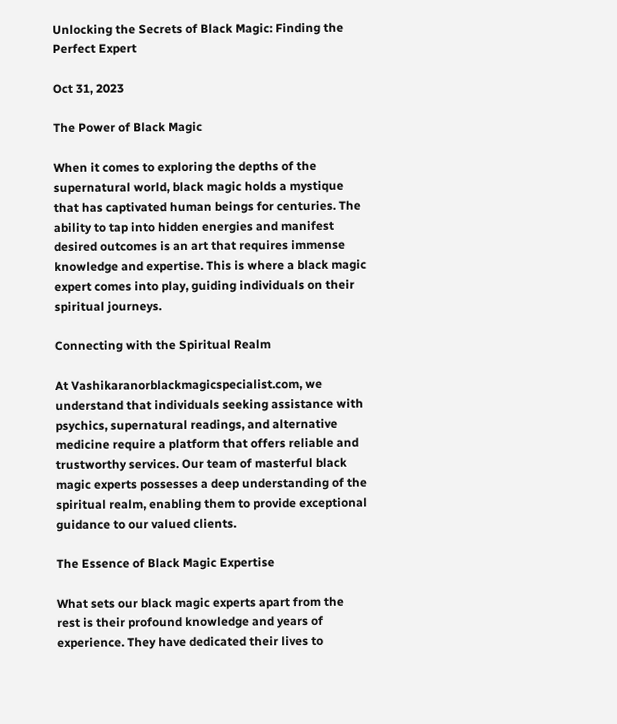Unlocking the Secrets of Black Magic: Finding the Perfect Expert

Oct 31, 2023

The Power of Black Magic

When it comes to exploring the depths of the supernatural world, black magic holds a mystique that has captivated human beings for centuries. The ability to tap into hidden energies and manifest desired outcomes is an art that requires immense knowledge and expertise. This is where a black magic expert comes into play, guiding individuals on their spiritual journeys.

Connecting with the Spiritual Realm

At Vashikaranorblackmagicspecialist.com, we understand that individuals seeking assistance with psychics, supernatural readings, and alternative medicine require a platform that offers reliable and trustworthy services. Our team of masterful black magic experts possesses a deep understanding of the spiritual realm, enabling them to provide exceptional guidance to our valued clients.

The Essence of Black Magic Expertise

What sets our black magic experts apart from the rest is their profound knowledge and years of experience. They have dedicated their lives to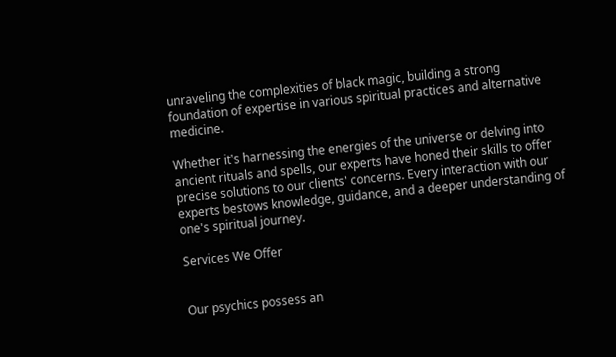unraveling the complexities of black magic, building a strong foundation of expertise in various spiritual practices and alternative medicine.

Whether it's harnessing the energies of the universe or delving into ancient rituals and spells, our experts have honed their skills to offer precise solutions to our clients' concerns. Every interaction with our experts bestows knowledge, guidance, and a deeper understanding of one's spiritual journey.

Services We Offer


Our psychics possess an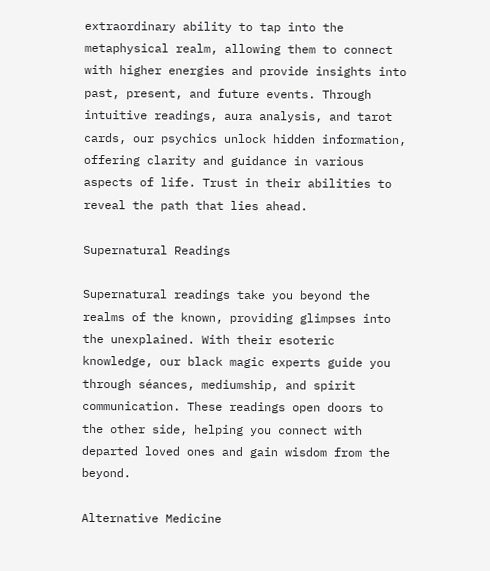extraordinary ability to tap into the metaphysical realm, allowing them to connect with higher energies and provide insights into past, present, and future events. Through intuitive readings, aura analysis, and tarot cards, our psychics unlock hidden information, offering clarity and guidance in various aspects of life. Trust in their abilities to reveal the path that lies ahead.

Supernatural Readings

Supernatural readings take you beyond the realms of the known, providing glimpses into the unexplained. With their esoteric knowledge, our black magic experts guide you through séances, mediumship, and spirit communication. These readings open doors to the other side, helping you connect with departed loved ones and gain wisdom from the beyond.

Alternative Medicine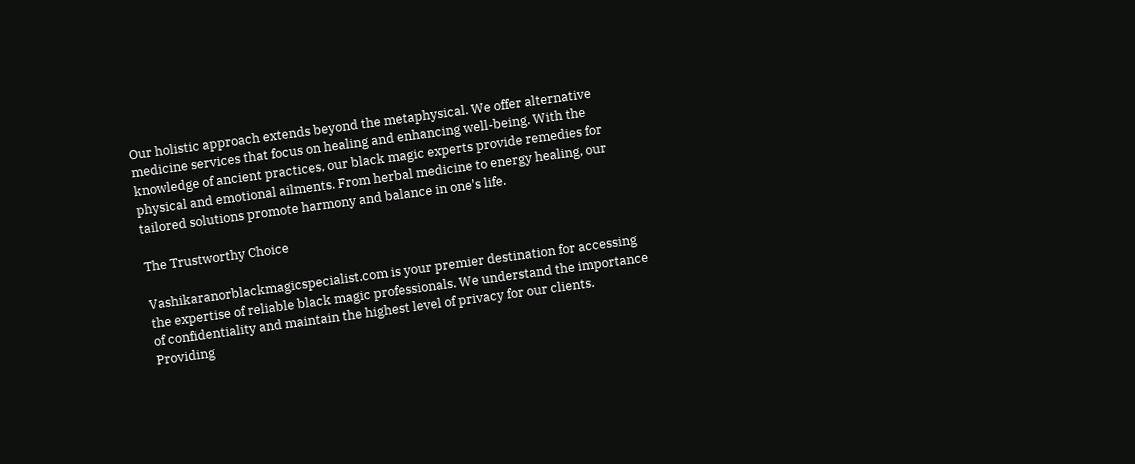Our holistic approach extends beyond the metaphysical. We offer alternative medicine services that focus on healing and enhancing well-being. With the knowledge of ancient practices, our black magic experts provide remedies for physical and emotional ailments. From herbal medicine to energy healing, our tailored solutions promote harmony and balance in one's life.

The Trustworthy Choice

Vashikaranorblackmagicspecialist.com is your premier destination for accessing the expertise of reliable black magic professionals. We understand the importance of confidentiality and maintain the highest level of privacy for our clients. Providing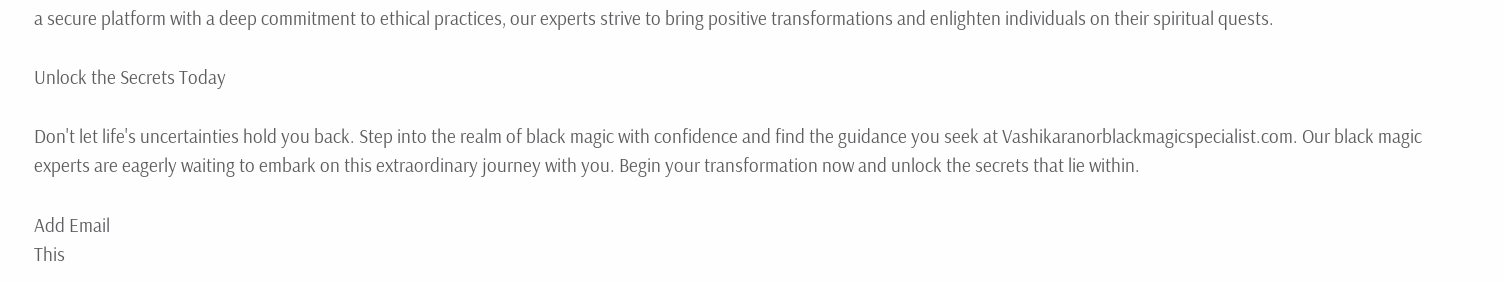a secure platform with a deep commitment to ethical practices, our experts strive to bring positive transformations and enlighten individuals on their spiritual quests.

Unlock the Secrets Today

Don't let life's uncertainties hold you back. Step into the realm of black magic with confidence and find the guidance you seek at Vashikaranorblackmagicspecialist.com. Our black magic experts are eagerly waiting to embark on this extraordinary journey with you. Begin your transformation now and unlock the secrets that lie within.

Add Email
This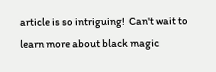article is so intriguing!  Can't wait to learn more about black magic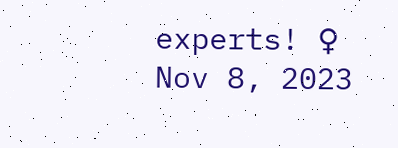experts! ♀
Nov 8, 2023